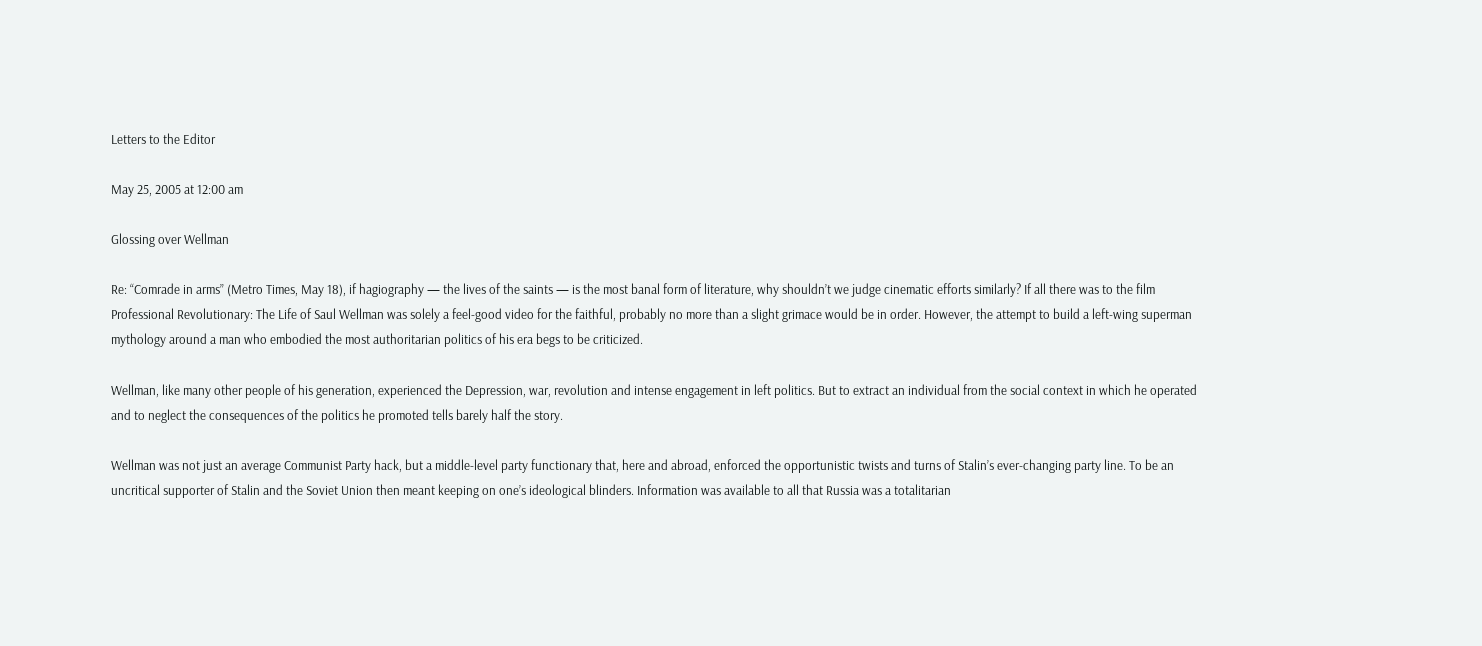Letters to the Editor

May 25, 2005 at 12:00 am

Glossing over Wellman

Re: “Comrade in arms” (Metro Times, May 18), if hagiography — the lives of the saints — is the most banal form of literature, why shouldn’t we judge cinematic efforts similarly? If all there was to the film Professional Revolutionary: The Life of Saul Wellman was solely a feel-good video for the faithful, probably no more than a slight grimace would be in order. However, the attempt to build a left-wing superman mythology around a man who embodied the most authoritarian politics of his era begs to be criticized.

Wellman, like many other people of his generation, experienced the Depression, war, revolution and intense engagement in left politics. But to extract an individual from the social context in which he operated and to neglect the consequences of the politics he promoted tells barely half the story.

Wellman was not just an average Communist Party hack, but a middle-level party functionary that, here and abroad, enforced the opportunistic twists and turns of Stalin’s ever-changing party line. To be an uncritical supporter of Stalin and the Soviet Union then meant keeping on one’s ideological blinders. Information was available to all that Russia was a totalitarian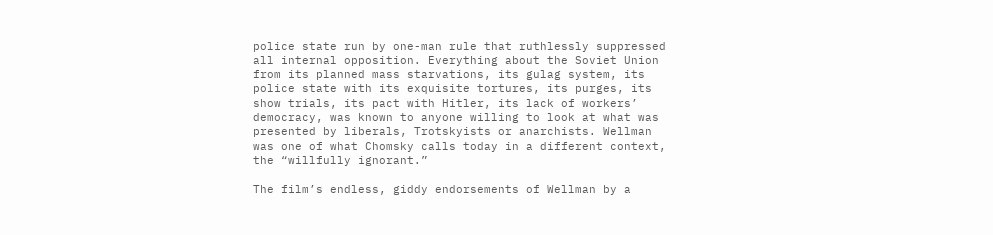police state run by one-man rule that ruthlessly suppressed all internal opposition. Everything about the Soviet Union from its planned mass starvations, its gulag system, its police state with its exquisite tortures, its purges, its show trials, its pact with Hitler, its lack of workers’ democracy, was known to anyone willing to look at what was presented by liberals, Trotskyists or anarchists. Wellman was one of what Chomsky calls today in a different context, the “willfully ignorant.”

The film’s endless, giddy endorsements of Wellman by a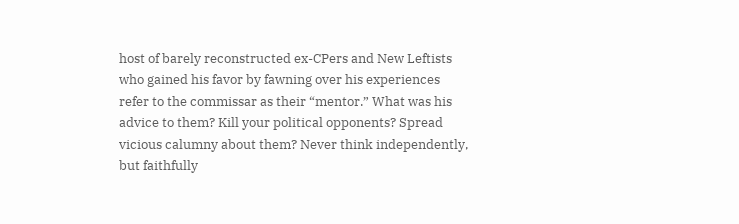host of barely reconstructed ex-CPers and New Leftists who gained his favor by fawning over his experiences refer to the commissar as their “mentor.” What was his advice to them? Kill your political opponents? Spread vicious calumny about them? Never think independently, but faithfully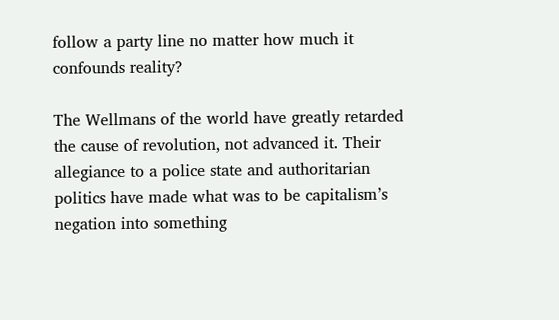follow a party line no matter how much it confounds reality?

The Wellmans of the world have greatly retarded the cause of revolution, not advanced it. Their allegiance to a police state and authoritarian politics have made what was to be capitalism’s negation into something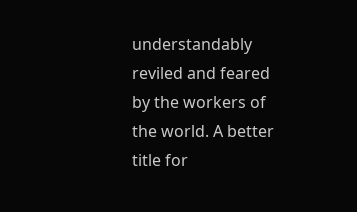understandably reviled and feared by the workers of the world. A better title for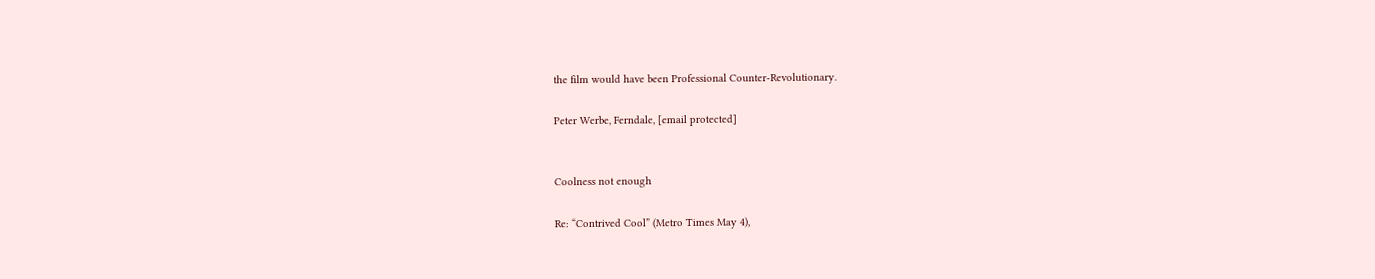the film would have been Professional Counter-Revolutionary.

Peter Werbe, Ferndale, [email protected]


Coolness not enough

Re: “Contrived Cool” (Metro Times May 4),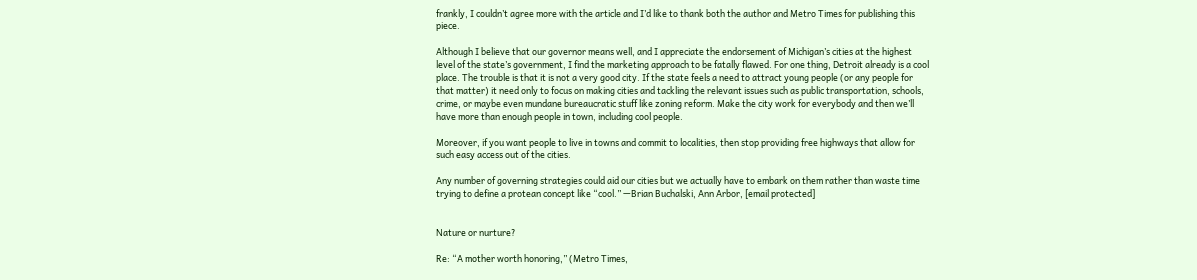frankly, I couldn’t agree more with the article and I’d like to thank both the author and Metro Times for publishing this piece.

Although I believe that our governor means well, and I appreciate the endorsement of Michigan’s cities at the highest level of the state’s government, I find the marketing approach to be fatally flawed. For one thing, Detroit already is a cool place. The trouble is that it is not a very good city. If the state feels a need to attract young people (or any people for that matter) it need only to focus on making cities and tackling the relevant issues such as public transportation, schools, crime, or maybe even mundane bureaucratic stuff like zoning reform. Make the city work for everybody and then we’ll have more than enough people in town, including cool people.

Moreover, if you want people to live in towns and commit to localities, then stop providing free highways that allow for such easy access out of the cities.

Any number of governing strategies could aid our cities but we actually have to embark on them rather than waste time trying to define a protean concept like “cool.” —Brian Buchalski, Ann Arbor, [email protected]


Nature or nurture?

Re: “A mother worth honoring,” (Metro Times,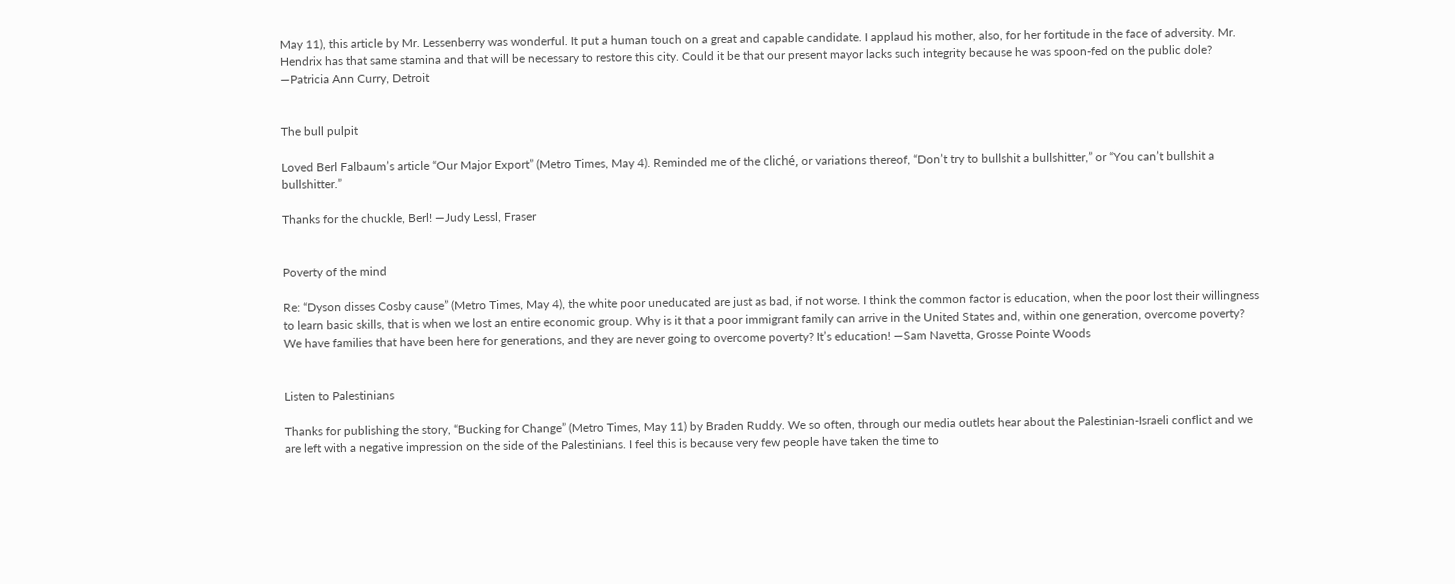May 11), this article by Mr. Lessenberry was wonderful. It put a human touch on a great and capable candidate. I applaud his mother, also, for her fortitude in the face of adversity. Mr. Hendrix has that same stamina and that will be necessary to restore this city. Could it be that our present mayor lacks such integrity because he was spoon-fed on the public dole? —Patricia Ann Curry, Detroit


The bull pulpit

Loved Berl Falbaum’s article “Our Major Export” (Metro Times, May 4). Reminded me of the cliché, or variations thereof, “Don’t try to bullshit a bullshitter,” or “You can’t bullshit a bullshitter.”

Thanks for the chuckle, Berl! —Judy Lessl, Fraser


Poverty of the mind

Re: “Dyson disses Cosby cause” (Metro Times, May 4), the white poor uneducated are just as bad, if not worse. I think the common factor is education, when the poor lost their willingness to learn basic skills, that is when we lost an entire economic group. Why is it that a poor immigrant family can arrive in the United States and, within one generation, overcome poverty? We have families that have been here for generations, and they are never going to overcome poverty? It’s education! —Sam Navetta, Grosse Pointe Woods


Listen to Palestinians

Thanks for publishing the story, “Bucking for Change” (Metro Times, May 11) by Braden Ruddy. We so often, through our media outlets hear about the Palestinian-Israeli conflict and we are left with a negative impression on the side of the Palestinians. I feel this is because very few people have taken the time to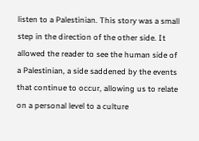listen to a Palestinian. This story was a small step in the direction of the other side. It allowed the reader to see the human side of a Palestinian, a side saddened by the events that continue to occur, allowing us to relate on a personal level to a culture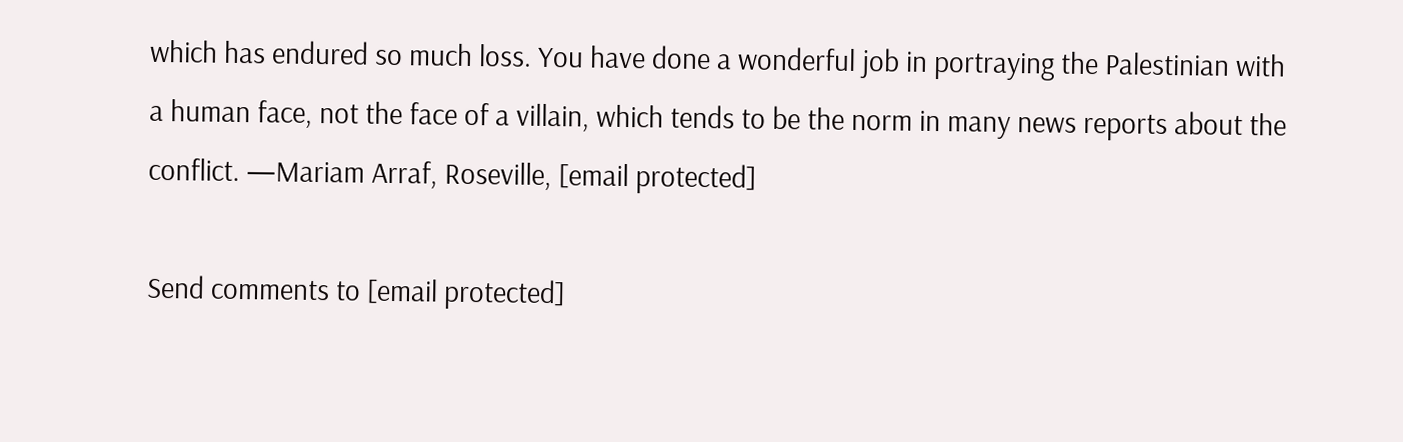which has endured so much loss. You have done a wonderful job in portraying the Palestinian with a human face, not the face of a villain, which tends to be the norm in many news reports about the conflict. —Mariam Arraf, Roseville, [email protected]

Send comments to [email protected]